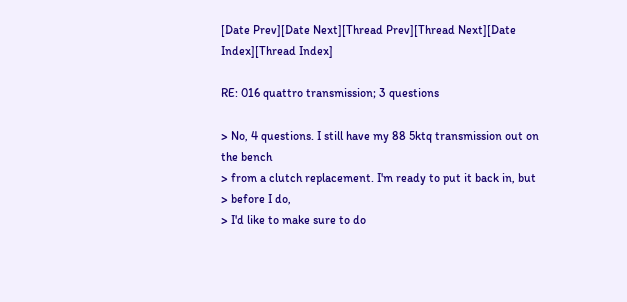[Date Prev][Date Next][Thread Prev][Thread Next][Date Index][Thread Index]

RE: 016 quattro transmission; 3 questions

> No, 4 questions. I still have my 88 5ktq transmission out on the bench
> from a clutch replacement. I'm ready to put it back in, but
> before I do,
> I'd like to make sure to do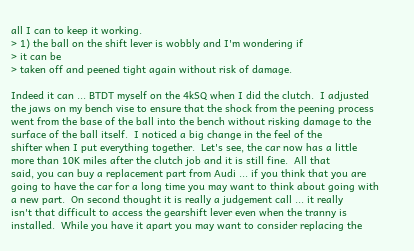all I can to keep it working.
> 1) the ball on the shift lever is wobbly and I'm wondering if
> it can be
> taken off and peened tight again without risk of damage.

Indeed it can ... BTDT myself on the 4kSQ when I did the clutch.  I adjusted
the jaws on my bench vise to ensure that the shock from the peening process
went from the base of the ball into the bench without risking damage to the
surface of the ball itself.  I noticed a big change in the feel of the
shifter when I put everything together.  Let's see, the car now has a little
more than 10K miles after the clutch job and it is still fine.  All that
said, you can buy a replacement part from Audi ... if you think that you are
going to have the car for a long time you may want to think about going with
a new part.  On second thought it is really a judgement call ... it really
isn't that difficult to access the gearshift lever even when the tranny is
installed.  While you have it apart you may want to consider replacing the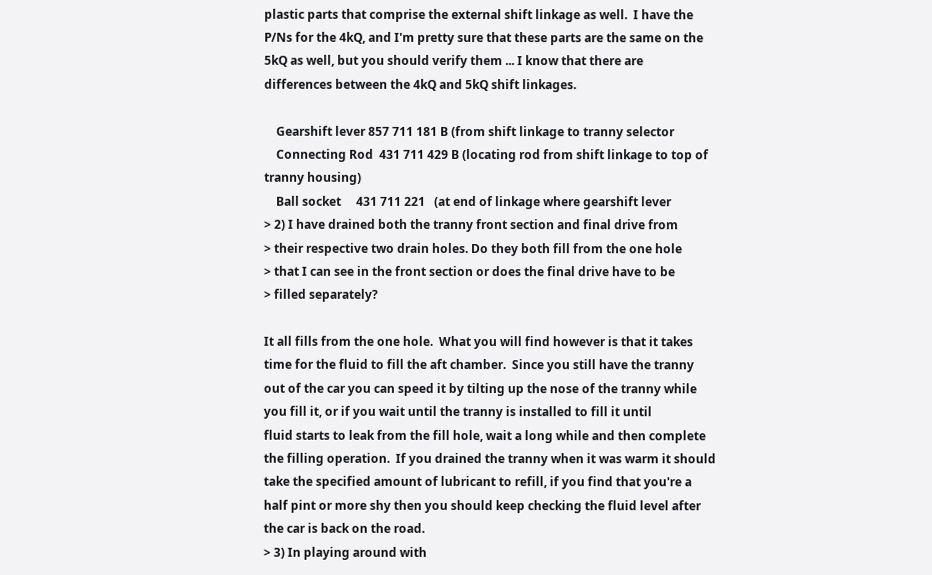plastic parts that comprise the external shift linkage as well.  I have the
P/Ns for the 4kQ, and I'm pretty sure that these parts are the same on the
5kQ as well, but you should verify them ... I know that there are
differences between the 4kQ and 5kQ shift linkages.

    Gearshift lever 857 711 181 B (from shift linkage to tranny selector
    Connecting Rod  431 711 429 B (locating rod from shift linkage to top of
tranny housing)
    Ball socket     431 711 221   (at end of linkage where gearshift lever
> 2) I have drained both the tranny front section and final drive from
> their respective two drain holes. Do they both fill from the one hole
> that I can see in the front section or does the final drive have to be
> filled separately?

It all fills from the one hole.  What you will find however is that it takes
time for the fluid to fill the aft chamber.  Since you still have the tranny
out of the car you can speed it by tilting up the nose of the tranny while
you fill it, or if you wait until the tranny is installed to fill it until
fluid starts to leak from the fill hole, wait a long while and then complete
the filling operation.  If you drained the tranny when it was warm it should
take the specified amount of lubricant to refill, if you find that you're a
half pint or more shy then you should keep checking the fluid level after
the car is back on the road.
> 3) In playing around with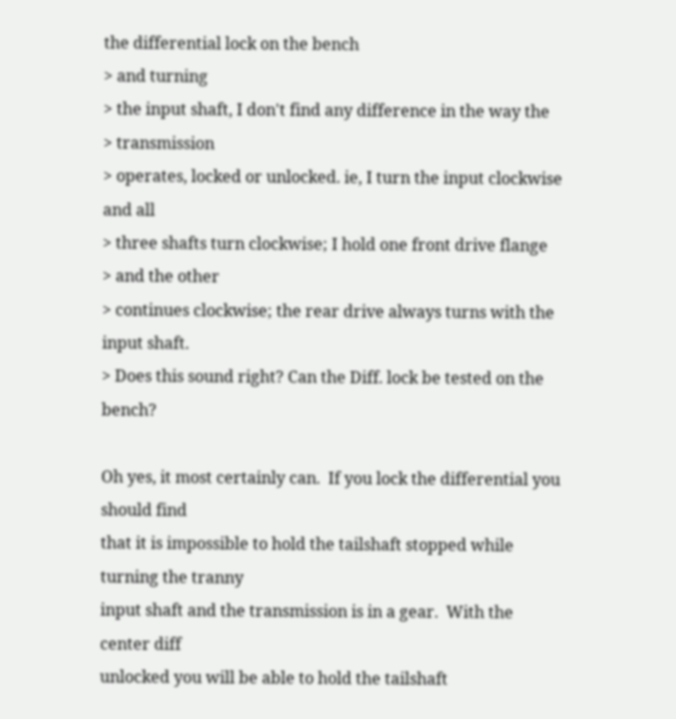the differential lock on the bench
> and turning
> the input shaft, I don't find any difference in the way the
> transmission
> operates, locked or unlocked. ie, I turn the input clockwise and all
> three shafts turn clockwise; I hold one front drive flange
> and the other
> continues clockwise; the rear drive always turns with the input shaft.
> Does this sound right? Can the Diff. lock be tested on the bench?

Oh yes, it most certainly can.  If you lock the differential you should find
that it is impossible to hold the tailshaft stopped while turning the tranny
input shaft and the transmission is in a gear.  With the center diff
unlocked you will be able to hold the tailshaft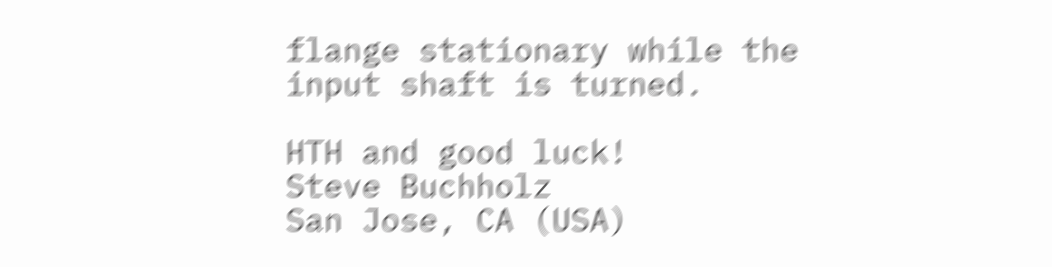flange stationary while the
input shaft is turned.

HTH and good luck!
Steve Buchholz
San Jose, CA (USA)